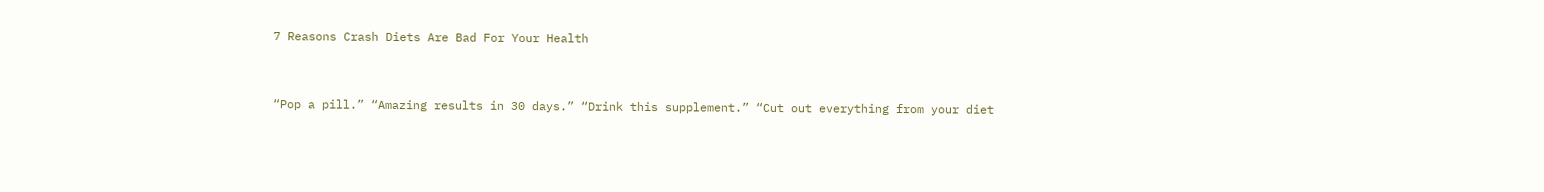7 Reasons Crash Diets Are Bad For Your Health


“Pop a pill.” “Amazing results in 30 days.” “Drink this supplement.” “Cut out everything from your diet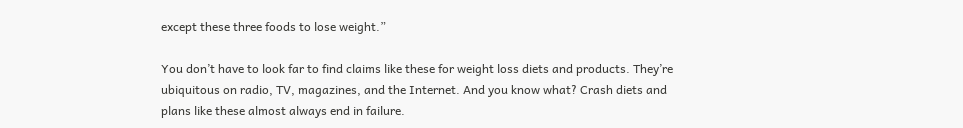except these three foods to lose weight.”

You don’t have to look far to find claims like these for weight loss diets and products. They’re ubiquitous on radio, TV, magazines, and the Internet. And you know what? Crash diets and plans like these almost always end in failure.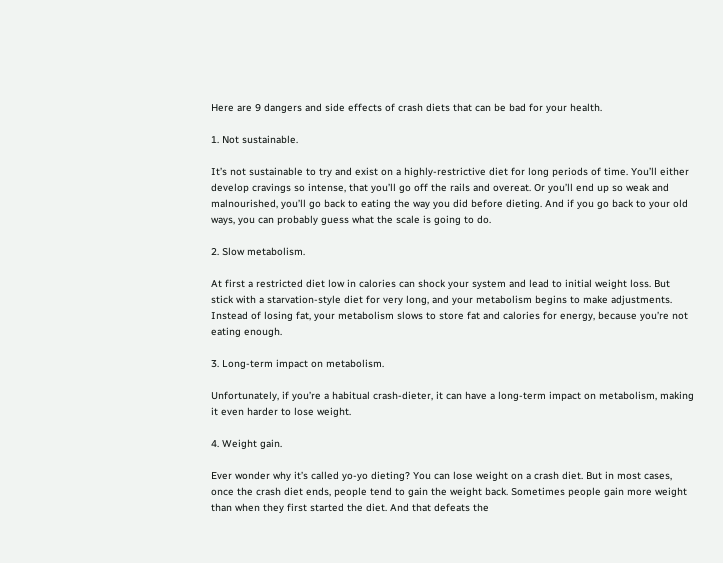Here are 9 dangers and side effects of crash diets that can be bad for your health.

1. Not sustainable.

It’s not sustainable to try and exist on a highly-restrictive diet for long periods of time. You’ll either develop cravings so intense, that you’ll go off the rails and overeat. Or you’ll end up so weak and malnourished, you’ll go back to eating the way you did before dieting. And if you go back to your old ways, you can probably guess what the scale is going to do.

2. Slow metabolism.

At first a restricted diet low in calories can shock your system and lead to initial weight loss. But stick with a starvation-style diet for very long, and your metabolism begins to make adjustments. Instead of losing fat, your metabolism slows to store fat and calories for energy, because you’re not eating enough.

3. Long-term impact on metabolism.

Unfortunately, if you’re a habitual crash-dieter, it can have a long-term impact on metabolism, making it even harder to lose weight.

4. Weight gain.

Ever wonder why it’s called yo-yo dieting? You can lose weight on a crash diet. But in most cases, once the crash diet ends, people tend to gain the weight back. Sometimes people gain more weight than when they first started the diet. And that defeats the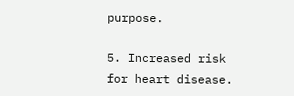purpose.

5. Increased risk for heart disease.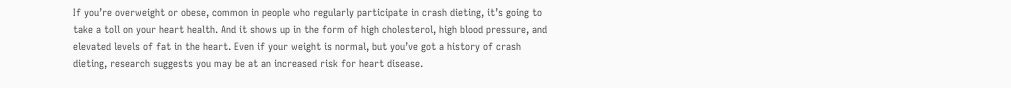If you’re overweight or obese, common in people who regularly participate in crash dieting, it’s going to take a toll on your heart health. And it shows up in the form of high cholesterol, high blood pressure, and elevated levels of fat in the heart. Even if your weight is normal, but you’ve got a history of crash dieting, research suggests you may be at an increased risk for heart disease.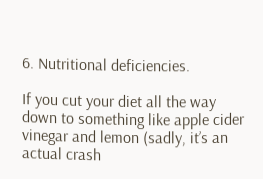6. Nutritional deficiencies.

If you cut your diet all the way down to something like apple cider vinegar and lemon (sadly, it’s an actual crash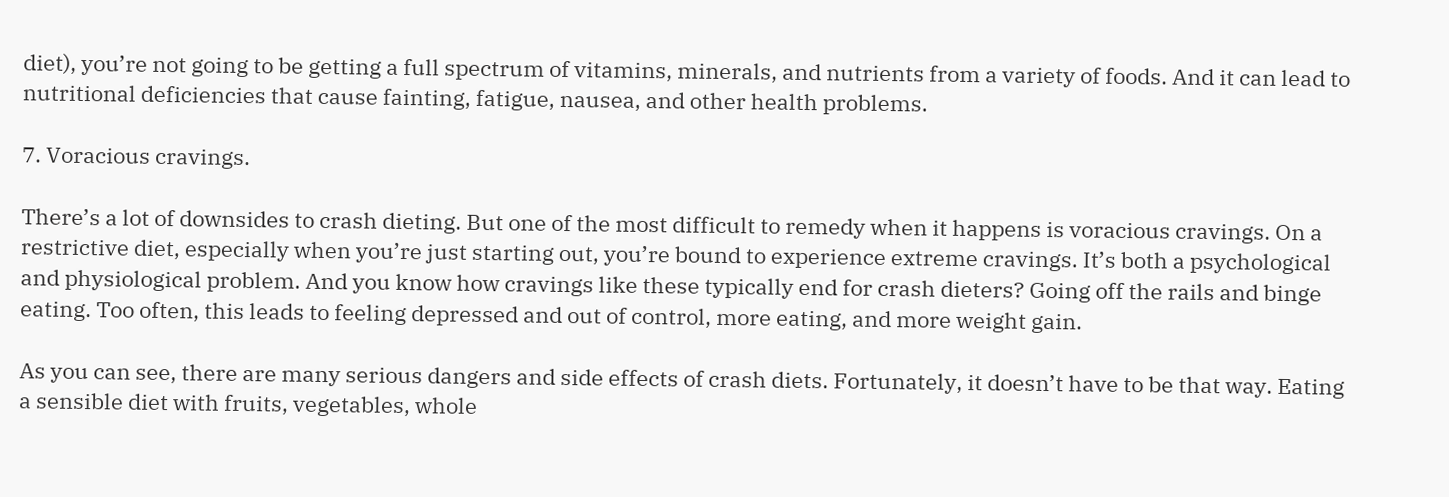diet), you’re not going to be getting a full spectrum of vitamins, minerals, and nutrients from a variety of foods. And it can lead to nutritional deficiencies that cause fainting, fatigue, nausea, and other health problems.

7. Voracious cravings.

There’s a lot of downsides to crash dieting. But one of the most difficult to remedy when it happens is voracious cravings. On a restrictive diet, especially when you’re just starting out, you’re bound to experience extreme cravings. It’s both a psychological and physiological problem. And you know how cravings like these typically end for crash dieters? Going off the rails and binge eating. Too often, this leads to feeling depressed and out of control, more eating, and more weight gain.

As you can see, there are many serious dangers and side effects of crash diets. Fortunately, it doesn’t have to be that way. Eating a sensible diet with fruits, vegetables, whole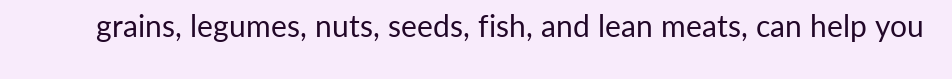grains, legumes, nuts, seeds, fish, and lean meats, can help you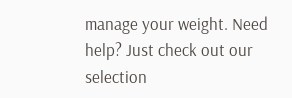manage your weight. Need help? Just check out our selection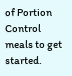of Portion Control meals to get started.